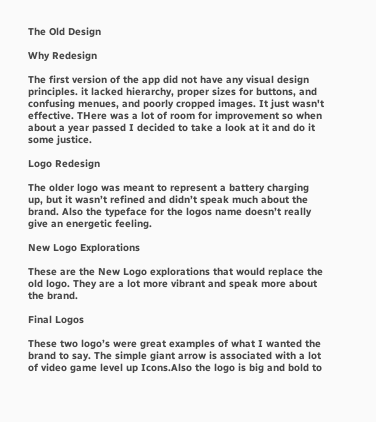The Old Design

Why Redesign

The first version of the app did not have any visual design principles. it lacked hierarchy, proper sizes for buttons, and confusing menues, and poorly cropped images. It just wasn't effective. THere was a lot of room for improvement so when about a year passed I decided to take a look at it and do it some justice.

Logo Redesign

The older logo was meant to represent a battery charging up, but it wasn’t refined and didn’t speak much about the brand. Also the typeface for the logos name doesn’t really give an energetic feeling.

New Logo Explorations

These are the New Logo explorations that would replace the old logo. They are a lot more vibrant and speak more about the brand.

Final Logos

These two logo’s were great examples of what I wanted the brand to say. The simple giant arrow is associated with a lot of video game level up Icons.Also the logo is big and bold to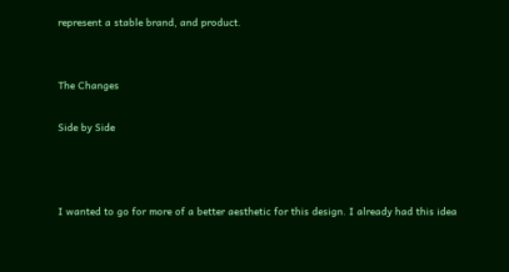represent a stable brand, and product.


The Changes

Side by Side



I wanted to go for more of a better aesthetic for this design. I already had this idea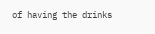of having the drinks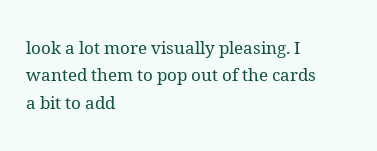look a lot more visually pleasing. I wanted them to pop out of the cards a bit to add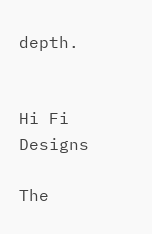depth.


Hi Fi Designs

The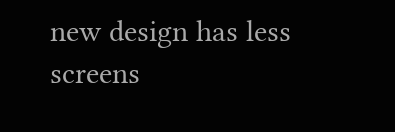new design has less screens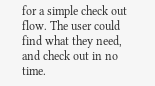for a simple check out flow. The user could find what they need, and check out in no time.